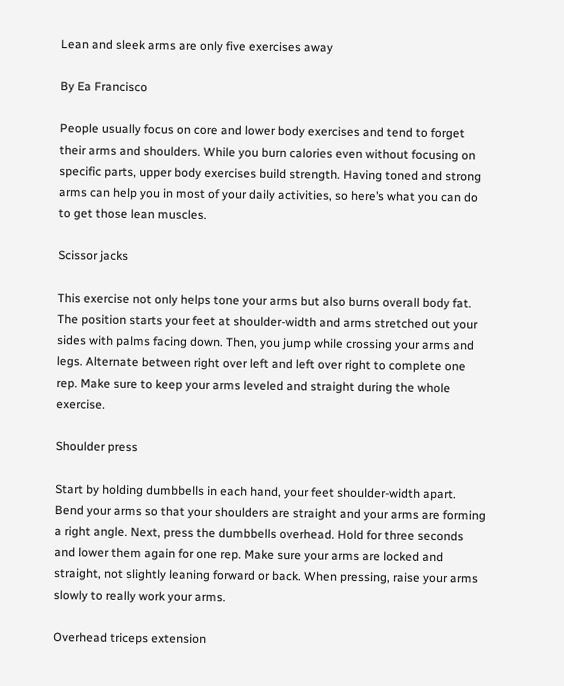Lean and sleek arms are only five exercises away

By Ea Francisco

People usually focus on core and lower body exercises and tend to forget their arms and shoulders. While you burn calories even without focusing on specific parts, upper body exercises build strength. Having toned and strong arms can help you in most of your daily activities, so here’s what you can do to get those lean muscles.

Scissor jacks

This exercise not only helps tone your arms but also burns overall body fat. The position starts your feet at shoulder-width and arms stretched out your sides with palms facing down. Then, you jump while crossing your arms and legs. Alternate between right over left and left over right to complete one rep. Make sure to keep your arms leveled and straight during the whole exercise.

Shoulder press

Start by holding dumbbells in each hand, your feet shoulder-width apart. Bend your arms so that your shoulders are straight and your arms are forming a right angle. Next, press the dumbbells overhead. Hold for three seconds and lower them again for one rep. Make sure your arms are locked and straight, not slightly leaning forward or back. When pressing, raise your arms slowly to really work your arms.

Overhead triceps extension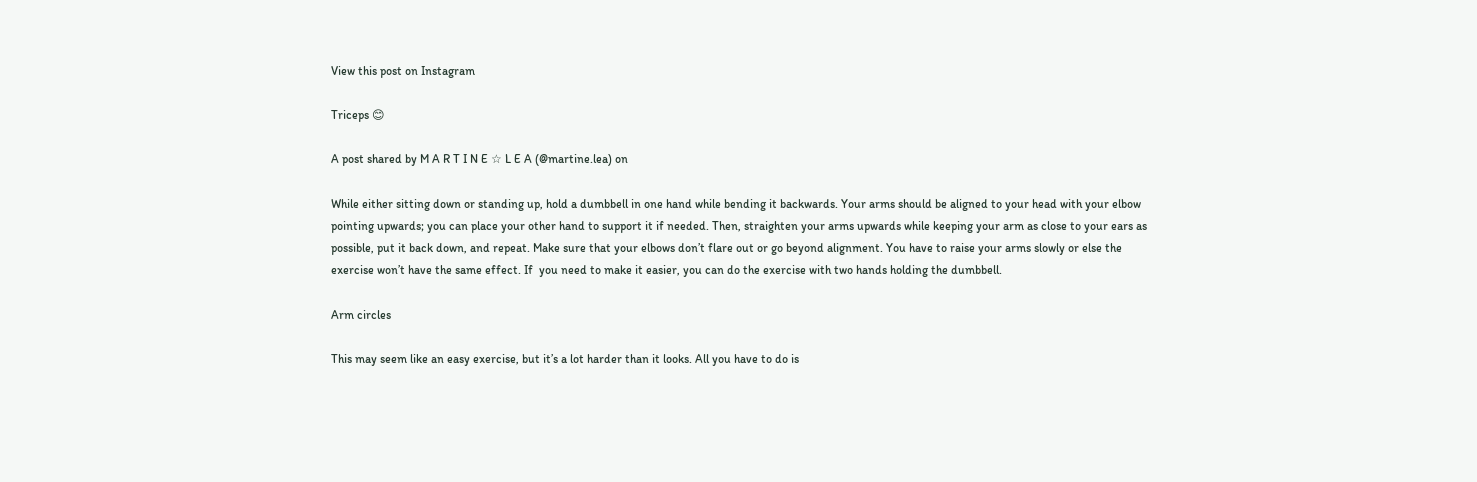View this post on Instagram

Triceps 😊

A post shared by M A R T I N E ☆ L E A (@martine.lea) on

While either sitting down or standing up, hold a dumbbell in one hand while bending it backwards. Your arms should be aligned to your head with your elbow pointing upwards; you can place your other hand to support it if needed. Then, straighten your arms upwards while keeping your arm as close to your ears as possible, put it back down, and repeat. Make sure that your elbows don’t flare out or go beyond alignment. You have to raise your arms slowly or else the exercise won’t have the same effect. If  you need to make it easier, you can do the exercise with two hands holding the dumbbell.

Arm circles

This may seem like an easy exercise, but it’s a lot harder than it looks. All you have to do is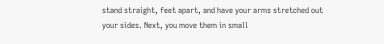stand straight, feet apart, and have your arms stretched out your sides. Next, you move them in small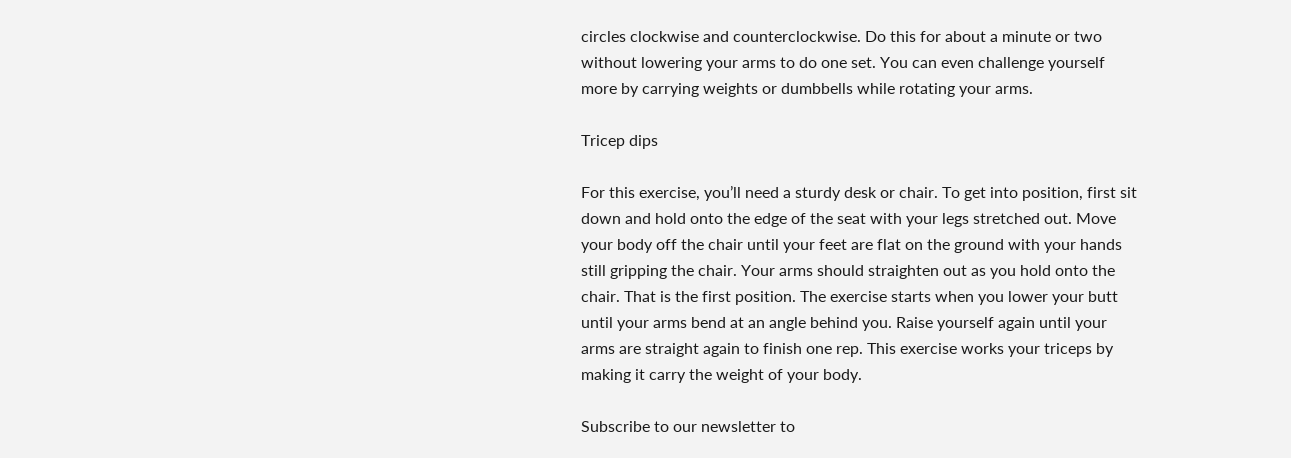circles clockwise and counterclockwise. Do this for about a minute or two without lowering your arms to do one set. You can even challenge yourself more by carrying weights or dumbbells while rotating your arms.

Tricep dips

For this exercise, you’ll need a sturdy desk or chair. To get into position, first sit down and hold onto the edge of the seat with your legs stretched out. Move your body off the chair until your feet are flat on the ground with your hands still gripping the chair. Your arms should straighten out as you hold onto the chair. That is the first position. The exercise starts when you lower your butt until your arms bend at an angle behind you. Raise yourself again until your arms are straight again to finish one rep. This exercise works your triceps by making it carry the weight of your body.

Subscribe to our newsletter to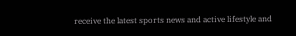receive the latest sports news and active lifestyle and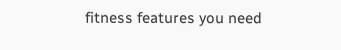fitness features you need